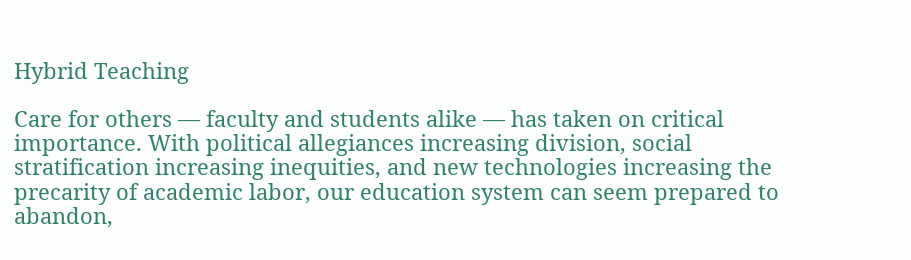Hybrid Teaching

Care for others — faculty and students alike — has taken on critical importance. With political allegiances increasing division, social stratification increasing inequities, and new technologies increasing the precarity of academic labor, our education system can seem prepared to abandon,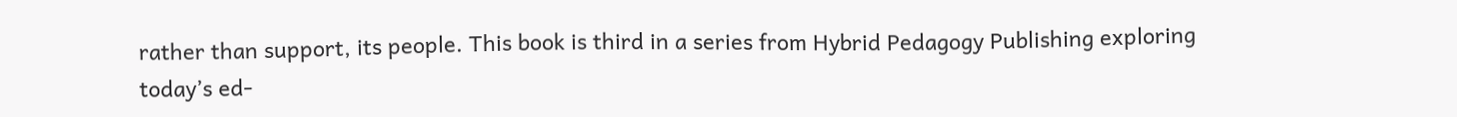rather than support, its people. This book is third in a series from Hybrid Pedagogy Publishing exploring today’s ed-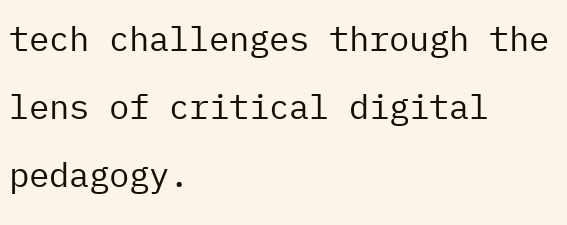tech challenges through the lens of critical digital pedagogy.